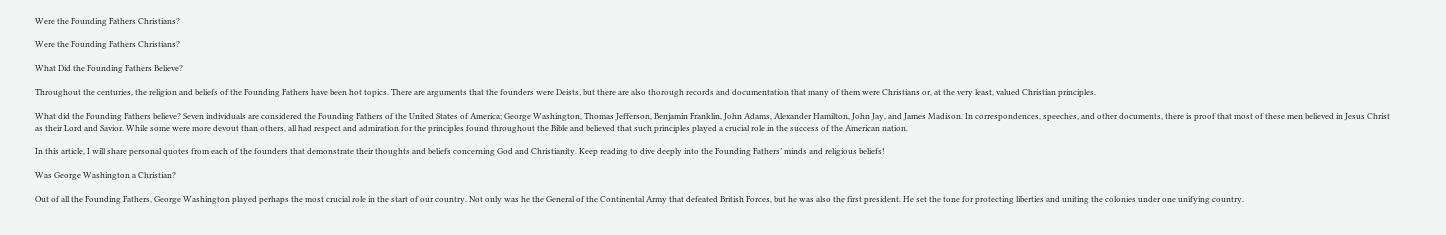Were the Founding Fathers Christians?

Were the Founding Fathers Christians?

What Did the Founding Fathers Believe?

Throughout the centuries, the religion and beliefs of the Founding Fathers have been hot topics. There are arguments that the founders were Deists, but there are also thorough records and documentation that many of them were Christians or, at the very least, valued Christian principles.

What did the Founding Fathers believe? Seven individuals are considered the Founding Fathers of the United States of America; George Washington, Thomas Jefferson, Benjamin Franklin, John Adams, Alexander Hamilton, John Jay, and James Madison. In correspondences, speeches, and other documents, there is proof that most of these men believed in Jesus Christ as their Lord and Savior. While some were more devout than others, all had respect and admiration for the principles found throughout the Bible and believed that such principles played a crucial role in the success of the American nation.

In this article, I will share personal quotes from each of the founders that demonstrate their thoughts and beliefs concerning God and Christianity. Keep reading to dive deeply into the Founding Fathers’ minds and religious beliefs!

Was George Washington a Christian?

Out of all the Founding Fathers, George Washington played perhaps the most crucial role in the start of our country. Not only was he the General of the Continental Army that defeated British Forces, but he was also the first president. He set the tone for protecting liberties and uniting the colonies under one unifying country.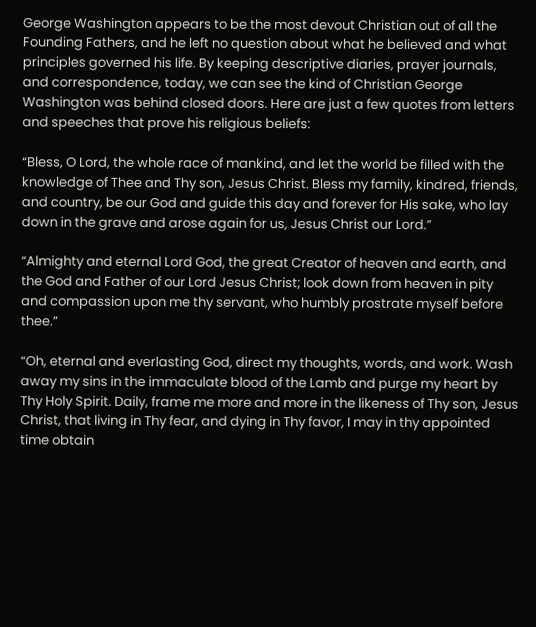George Washington appears to be the most devout Christian out of all the Founding Fathers, and he left no question about what he believed and what principles governed his life. By keeping descriptive diaries, prayer journals, and correspondence, today, we can see the kind of Christian George Washington was behind closed doors. Here are just a few quotes from letters and speeches that prove his religious beliefs:

“Bless, O Lord, the whole race of mankind, and let the world be filled with the knowledge of Thee and Thy son, Jesus Christ. Bless my family, kindred, friends, and country, be our God and guide this day and forever for His sake, who lay down in the grave and arose again for us, Jesus Christ our Lord.”

“Almighty and eternal Lord God, the great Creator of heaven and earth, and the God and Father of our Lord Jesus Christ; look down from heaven in pity and compassion upon me thy servant, who humbly prostrate myself before thee.”

“Oh, eternal and everlasting God, direct my thoughts, words, and work. Wash away my sins in the immaculate blood of the Lamb and purge my heart by Thy Holy Spirit. Daily, frame me more and more in the likeness of Thy son, Jesus Christ, that living in Thy fear, and dying in Thy favor, I may in thy appointed time obtain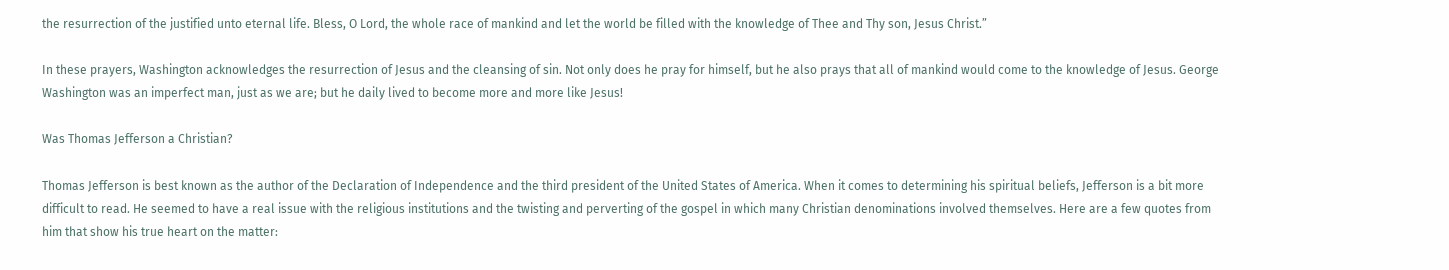the resurrection of the justified unto eternal life. Bless, O Lord, the whole race of mankind and let the world be filled with the knowledge of Thee and Thy son, Jesus Christ.”

In these prayers, Washington acknowledges the resurrection of Jesus and the cleansing of sin. Not only does he pray for himself, but he also prays that all of mankind would come to the knowledge of Jesus. George Washington was an imperfect man, just as we are; but he daily lived to become more and more like Jesus!

Was Thomas Jefferson a Christian?

Thomas Jefferson is best known as the author of the Declaration of Independence and the third president of the United States of America. When it comes to determining his spiritual beliefs, Jefferson is a bit more difficult to read. He seemed to have a real issue with the religious institutions and the twisting and perverting of the gospel in which many Christian denominations involved themselves. Here are a few quotes from him that show his true heart on the matter: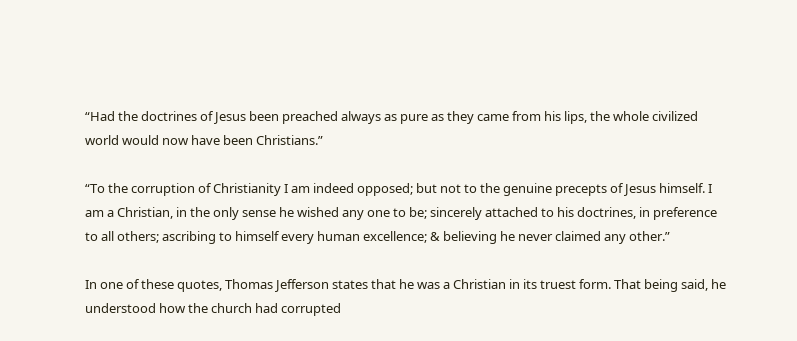“Had the doctrines of Jesus been preached always as pure as they came from his lips, the whole civilized world would now have been Christians.”

“To the corruption of Christianity I am indeed opposed; but not to the genuine precepts of Jesus himself. I am a Christian, in the only sense he wished any one to be; sincerely attached to his doctrines, in preference to all others; ascribing to himself every human excellence; & believing he never claimed any other.”

In one of these quotes, Thomas Jefferson states that he was a Christian in its truest form. That being said, he understood how the church had corrupted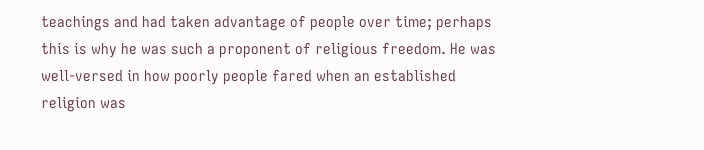teachings and had taken advantage of people over time; perhaps this is why he was such a proponent of religious freedom. He was well-versed in how poorly people fared when an established religion was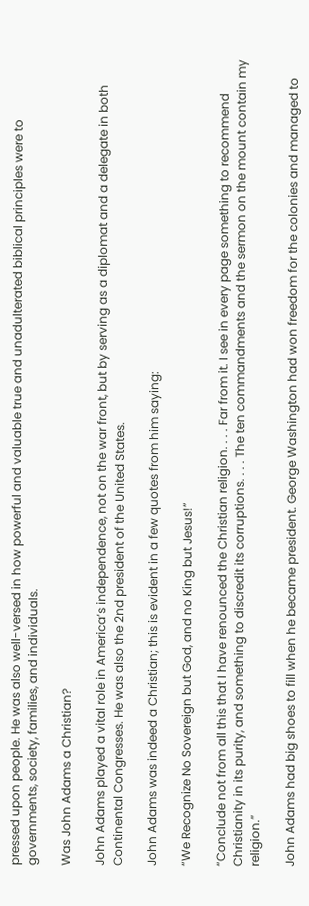pressed upon people. He was also well-versed in how powerful and valuable true and unadulterated biblical principles were to governments, society, families, and individuals.

Was John Adams a Christian?

John Adams played a vital role in America’s independence, not on the war front, but by serving as a diplomat and a delegate in both Continental Congresses. He was also the 2nd president of the United States.

John Adams was indeed a Christian; this is evident in a few quotes from him saying:

“We Recognize No Sovereign but God, and no King but Jesus!”

“Conclude not from all this that I have renounced the Christian religion. . . . Far from it. I see in every page something to recommend Christianity in its purity, and something to discredit its corruptions. . . . The ten commandments and the sermon on the mount contain my religion.”

John Adams had big shoes to fill when he became president. George Washington had won freedom for the colonies and managed to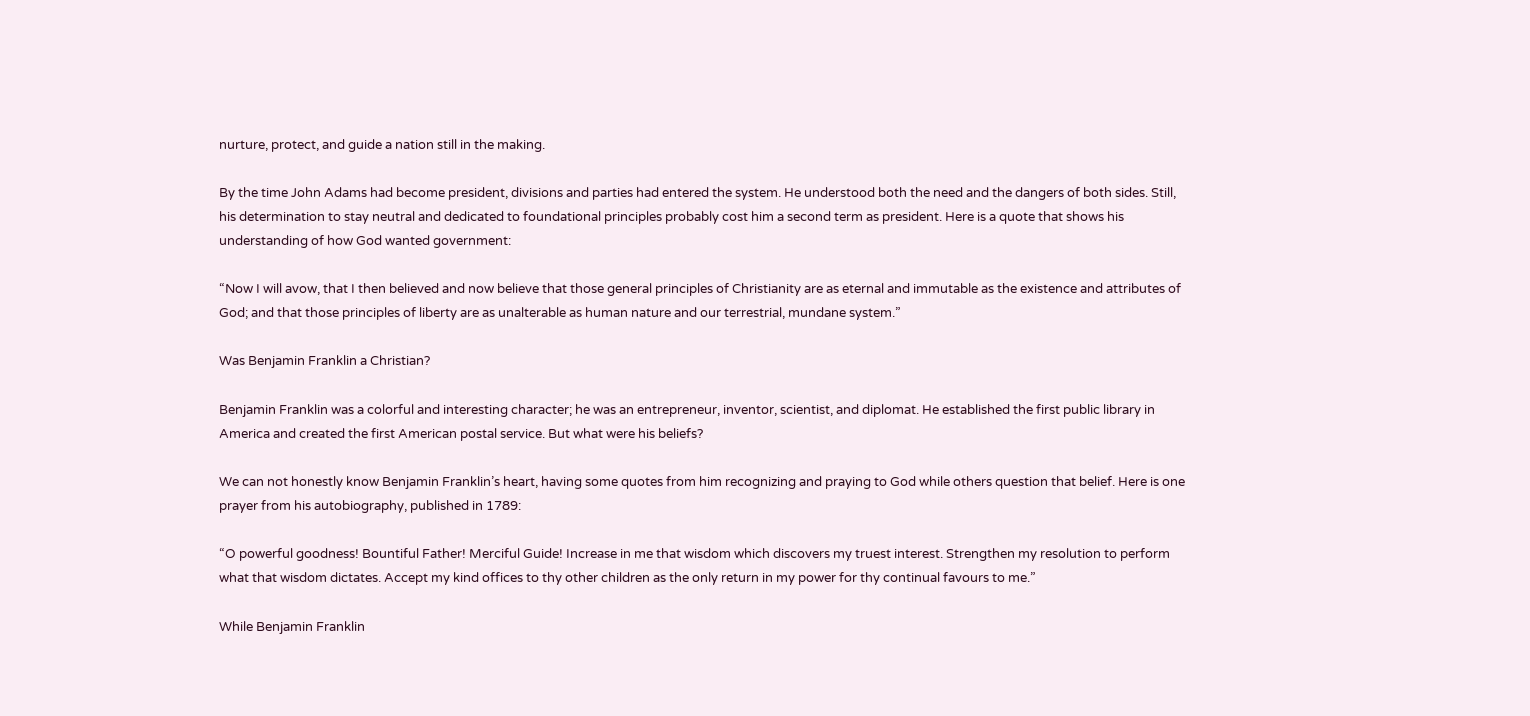nurture, protect, and guide a nation still in the making.

By the time John Adams had become president, divisions and parties had entered the system. He understood both the need and the dangers of both sides. Still, his determination to stay neutral and dedicated to foundational principles probably cost him a second term as president. Here is a quote that shows his understanding of how God wanted government:

“Now I will avow, that I then believed and now believe that those general principles of Christianity are as eternal and immutable as the existence and attributes of God; and that those principles of liberty are as unalterable as human nature and our terrestrial, mundane system.”

Was Benjamin Franklin a Christian?

Benjamin Franklin was a colorful and interesting character; he was an entrepreneur, inventor, scientist, and diplomat. He established the first public library in America and created the first American postal service. But what were his beliefs?

We can not honestly know Benjamin Franklin’s heart, having some quotes from him recognizing and praying to God while others question that belief. Here is one prayer from his autobiography, published in 1789:

“O powerful goodness! Bountiful Father! Merciful Guide! Increase in me that wisdom which discovers my truest interest. Strengthen my resolution to perform what that wisdom dictates. Accept my kind offices to thy other children as the only return in my power for thy continual favours to me.”

While Benjamin Franklin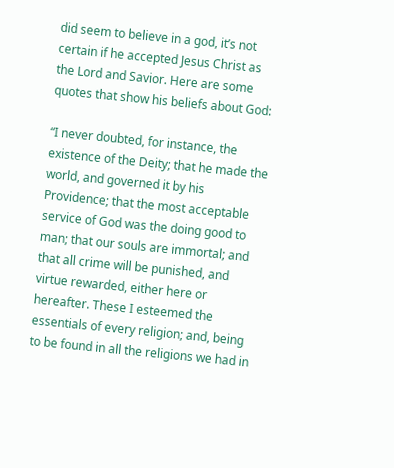did seem to believe in a god, it’s not certain if he accepted Jesus Christ as the Lord and Savior. Here are some quotes that show his beliefs about God:

“I never doubted, for instance, the existence of the Deity; that he made the world, and governed it by his Providence; that the most acceptable service of God was the doing good to man; that our souls are immortal; and that all crime will be punished, and virtue rewarded, either here or hereafter. These I esteemed the essentials of every religion; and, being to be found in all the religions we had in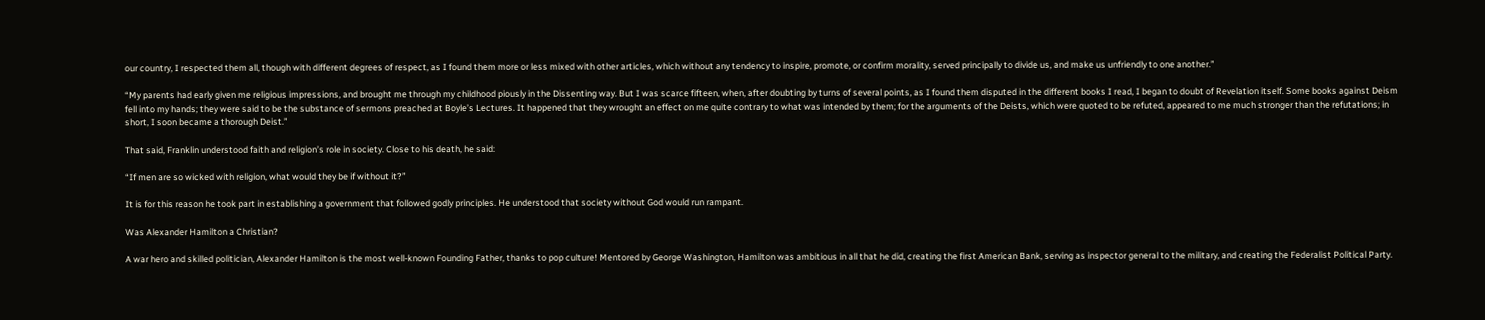our country, I respected them all, though with different degrees of respect, as I found them more or less mixed with other articles, which without any tendency to inspire, promote, or confirm morality, served principally to divide us, and make us unfriendly to one another.”

“My parents had early given me religious impressions, and brought me through my childhood piously in the Dissenting way. But I was scarce fifteen, when, after doubting by turns of several points, as I found them disputed in the different books I read, I began to doubt of Revelation itself. Some books against Deism fell into my hands; they were said to be the substance of sermons preached at Boyle’s Lectures. It happened that they wrought an effect on me quite contrary to what was intended by them; for the arguments of the Deists, which were quoted to be refuted, appeared to me much stronger than the refutations; in short, I soon became a thorough Deist.”

That said, Franklin understood faith and religion’s role in society. Close to his death, he said:

“If men are so wicked with religion, what would they be if without it?”

It is for this reason he took part in establishing a government that followed godly principles. He understood that society without God would run rampant.

Was Alexander Hamilton a Christian?

A war hero and skilled politician, Alexander Hamilton is the most well-known Founding Father, thanks to pop culture! Mentored by George Washington, Hamilton was ambitious in all that he did, creating the first American Bank, serving as inspector general to the military, and creating the Federalist Political Party.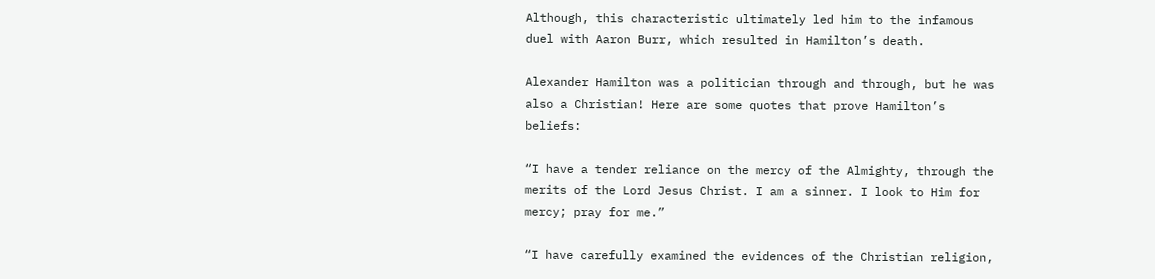Although, this characteristic ultimately led him to the infamous duel with Aaron Burr, which resulted in Hamilton’s death.

Alexander Hamilton was a politician through and through, but he was also a Christian! Here are some quotes that prove Hamilton’s beliefs:

“I have a tender reliance on the mercy of the Almighty, through the merits of the Lord Jesus Christ. I am a sinner. I look to Him for mercy; pray for me.”

“I have carefully examined the evidences of the Christian religion,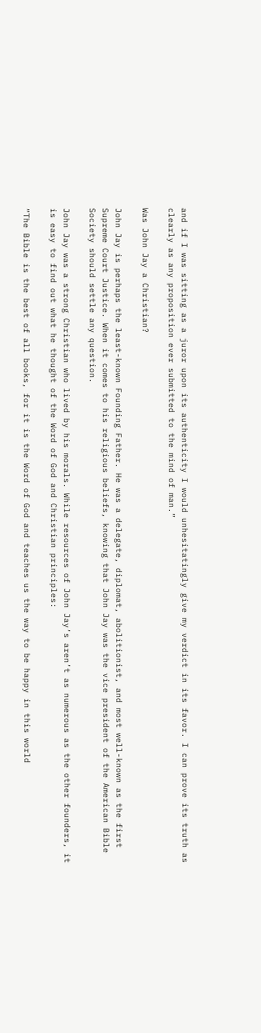and if I was sitting as a juror upon its authenticity I would unhesitatingly give my verdict in its favor. I can prove its truth as clearly as any proposition ever submitted to the mind of man.”

Was John Jay a Christian?

John Jay is perhaps the least-known Founding Father. He was a delegate, diplomat, abolitionist, and most well-known as the first Supreme Court Justice. When it comes to his religious beliefs, knowing that John Jay was the vice president of the American Bible Society should settle any question.

John Jay was a strong Christian who lived by his morals. While resources of John Jay’s aren’t as numerous as the other founders, it is easy to find out what he thought of the Word of God and Christian principles:

“The Bible is the best of all books, for it is the Word of God and teaches us the way to be happy in this world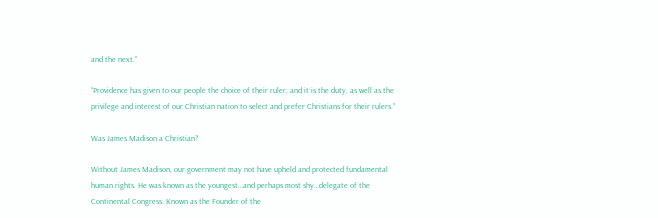and the next.”

“Providence has given to our people the choice of their ruler, and it is the duty, as well as the privilege and interest of our Christian nation to select and prefer Christians for their rulers.”

Was James Madison a Christian?

Without James Madison, our government may not have upheld and protected fundamental human rights. He was known as the youngest…and perhaps most shy…delegate of the Continental Congress. Known as the Founder of the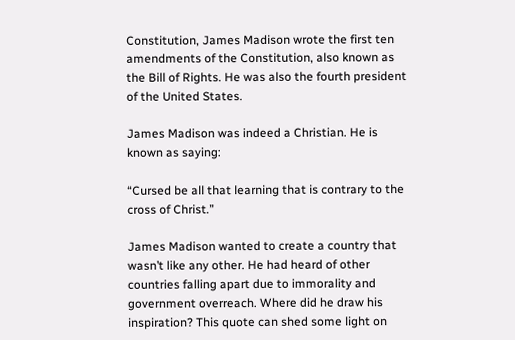Constitution, James Madison wrote the first ten amendments of the Constitution, also known as the Bill of Rights. He was also the fourth president of the United States.

James Madison was indeed a Christian. He is known as saying:

“Cursed be all that learning that is contrary to the cross of Christ.”

James Madison wanted to create a country that wasn’t like any other. He had heard of other countries falling apart due to immorality and government overreach. Where did he draw his inspiration? This quote can shed some light on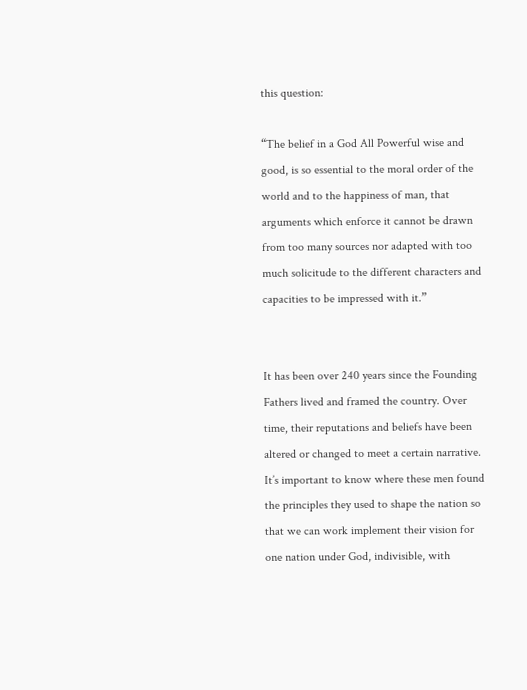this question:

“The belief in a God All Powerful wise and good, is so essential to the moral order of the world and to the happiness of man, that arguments which enforce it cannot be drawn from too many sources nor adapted with too much solicitude to the different characters and capacities to be impressed with it.”


It has been over 240 years since the Founding Fathers lived and framed the country. Over time, their reputations and beliefs have been altered or changed to meet a certain narrative. It’s important to know where these men found the principles they used to shape the nation so that we can work implement their vision for one nation under God, indivisible, with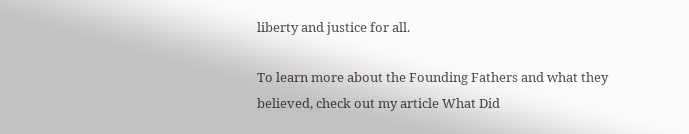liberty and justice for all.

To learn more about the Founding Fathers and what they believed, check out my article What Did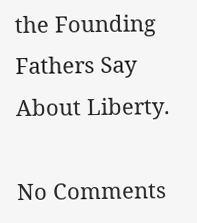the Founding Fathers Say About Liberty.

No Comments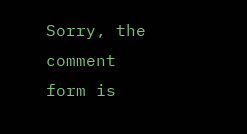Sorry, the comment form is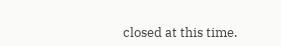closed at this time.